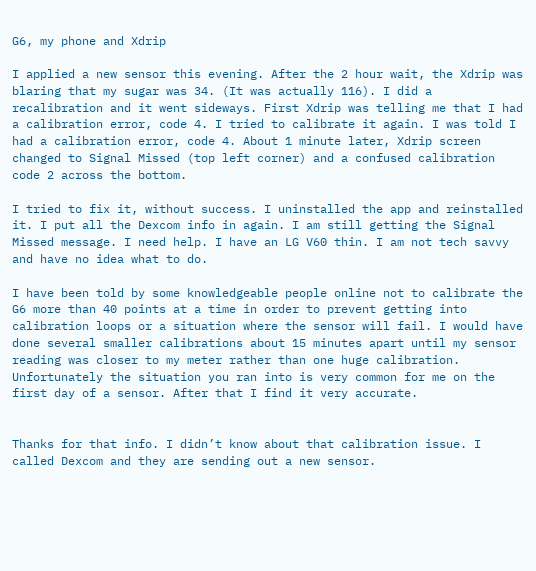G6, my phone and Xdrip

I applied a new sensor this evening. After the 2 hour wait, the Xdrip was blaring that my sugar was 34. (It was actually 116). I did a recalibration and it went sideways. First Xdrip was telling me that I had a calibration error, code 4. I tried to calibrate it again. I was told I had a calibration error, code 4. About 1 minute later, Xdrip screen changed to Signal Missed (top left corner) and a confused calibration code 2 across the bottom.

I tried to fix it, without success. I uninstalled the app and reinstalled it. I put all the Dexcom info in again. I am still getting the Signal Missed message. I need help. I have an LG V60 thin. I am not tech savvy and have no idea what to do.

I have been told by some knowledgeable people online not to calibrate the G6 more than 40 points at a time in order to prevent getting into calibration loops or a situation where the sensor will fail. I would have done several smaller calibrations about 15 minutes apart until my sensor reading was closer to my meter rather than one huge calibration. Unfortunately the situation you ran into is very common for me on the first day of a sensor. After that I find it very accurate.


Thanks for that info. I didn’t know about that calibration issue. I called Dexcom and they are sending out a new sensor.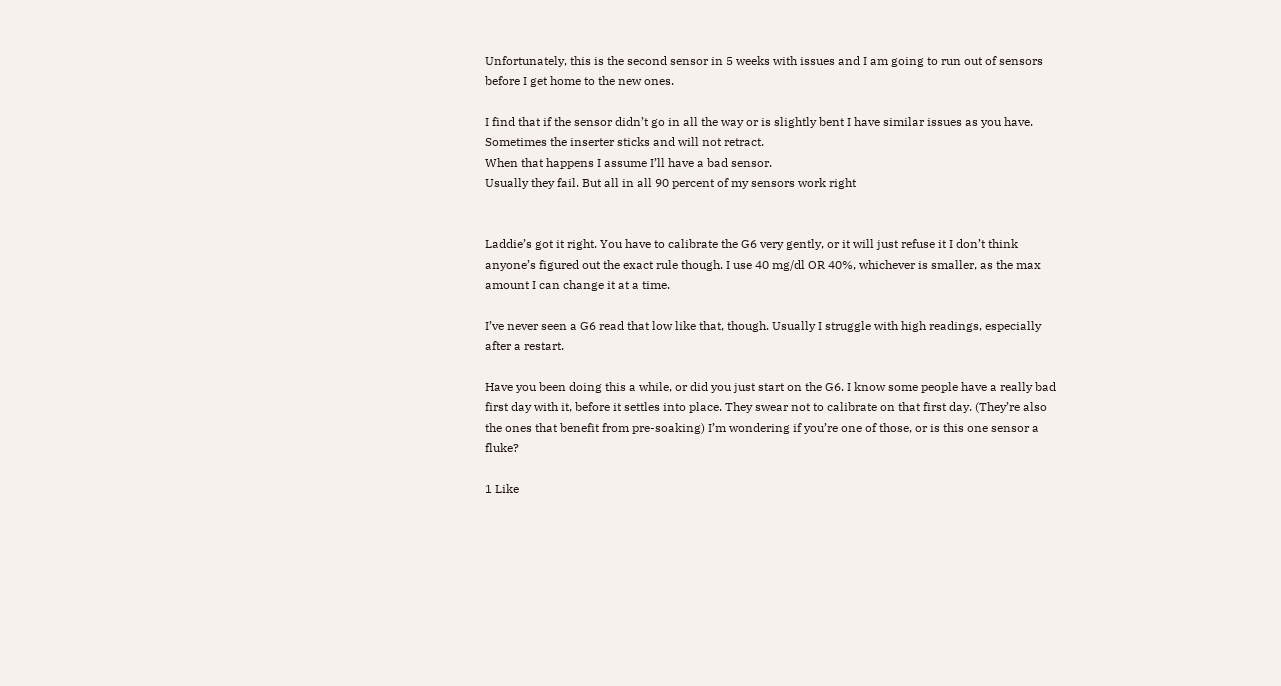Unfortunately, this is the second sensor in 5 weeks with issues and I am going to run out of sensors before I get home to the new ones.

I find that if the sensor didn’t go in all the way or is slightly bent I have similar issues as you have.
Sometimes the inserter sticks and will not retract.
When that happens I assume I’ll have a bad sensor.
Usually they fail. But all in all 90 percent of my sensors work right


Laddie’s got it right. You have to calibrate the G6 very gently, or it will just refuse it I don’t think anyone’s figured out the exact rule though. I use 40 mg/dl OR 40%, whichever is smaller, as the max amount I can change it at a time.

I’ve never seen a G6 read that low like that, though. Usually I struggle with high readings, especially after a restart.

Have you been doing this a while, or did you just start on the G6. I know some people have a really bad first day with it, before it settles into place. They swear not to calibrate on that first day. (They’re also the ones that benefit from pre-soaking) I’m wondering if you’re one of those, or is this one sensor a fluke?

1 Like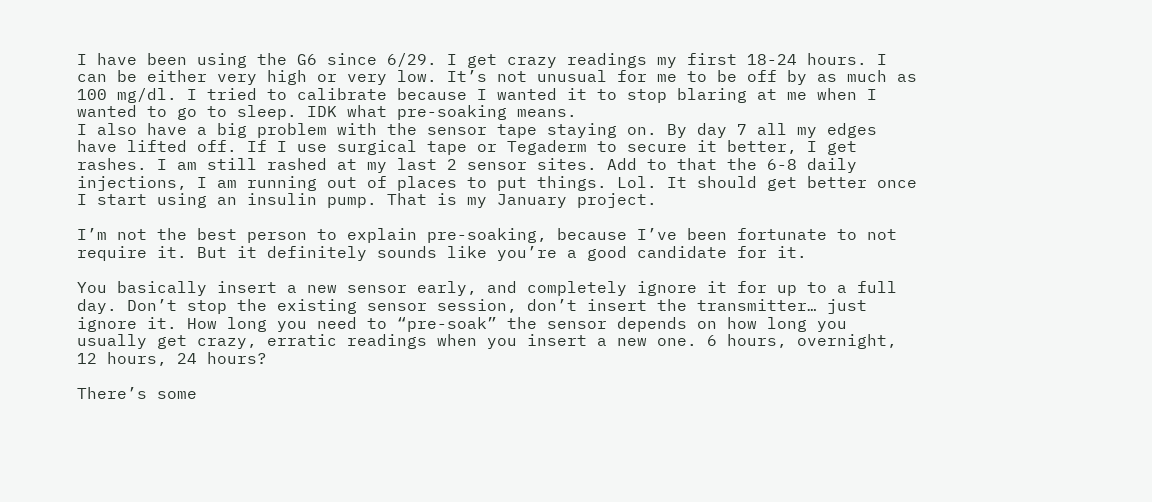I have been using the G6 since 6/29. I get crazy readings my first 18-24 hours. I can be either very high or very low. It’s not unusual for me to be off by as much as 100 mg/dl. I tried to calibrate because I wanted it to stop blaring at me when I wanted to go to sleep. IDK what pre-soaking means.
I also have a big problem with the sensor tape staying on. By day 7 all my edges have lifted off. If I use surgical tape or Tegaderm to secure it better, I get rashes. I am still rashed at my last 2 sensor sites. Add to that the 6-8 daily injections, I am running out of places to put things. Lol. It should get better once I start using an insulin pump. That is my January project.

I’m not the best person to explain pre-soaking, because I’ve been fortunate to not require it. But it definitely sounds like you’re a good candidate for it.

You basically insert a new sensor early, and completely ignore it for up to a full day. Don’t stop the existing sensor session, don’t insert the transmitter… just ignore it. How long you need to “pre-soak” the sensor depends on how long you usually get crazy, erratic readings when you insert a new one. 6 hours, overnight, 12 hours, 24 hours?

There’s some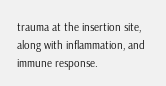trauma at the insertion site, along with inflammation, and immune response.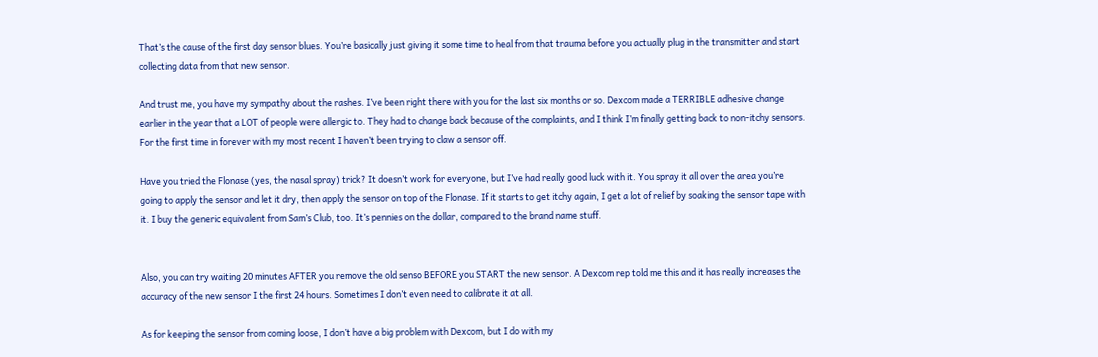That’s the cause of the first day sensor blues. You’re basically just giving it some time to heal from that trauma before you actually plug in the transmitter and start collecting data from that new sensor.

And trust me, you have my sympathy about the rashes. I’ve been right there with you for the last six months or so. Dexcom made a TERRIBLE adhesive change earlier in the year that a LOT of people were allergic to. They had to change back because of the complaints, and I think I’m finally getting back to non-itchy sensors. For the first time in forever with my most recent I haven’t been trying to claw a sensor off.

Have you tried the Flonase (yes, the nasal spray) trick? It doesn’t work for everyone, but I’ve had really good luck with it. You spray it all over the area you’re going to apply the sensor and let it dry, then apply the sensor on top of the Flonase. If it starts to get itchy again, I get a lot of relief by soaking the sensor tape with it. I buy the generic equivalent from Sam’s Club, too. It’s pennies on the dollar, compared to the brand name stuff.


Also, you can try waiting 20 minutes AFTER you remove the old senso BEFORE you START the new sensor. A Dexcom rep told me this and it has really increases the accuracy of the new sensor I the first 24 hours. Sometimes I don’t even need to calibrate it at all.

As for keeping the sensor from coming loose, I don’t have a big problem with Dexcom, but I do with my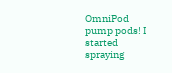OmniPod pump pods! I started spraying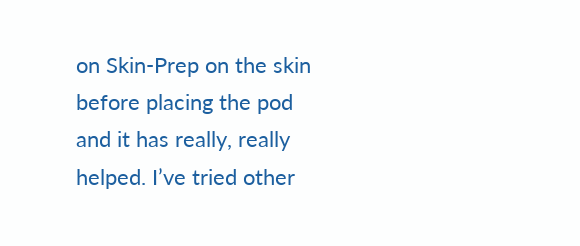on Skin-Prep on the skin before placing the pod and it has really, really helped. I’ve tried other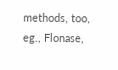methods, too, eg., Flonase,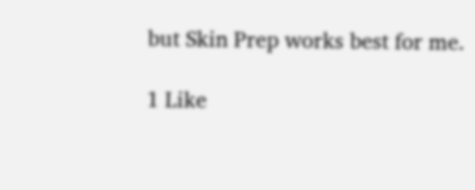but Skin Prep works best for me.

1 Like